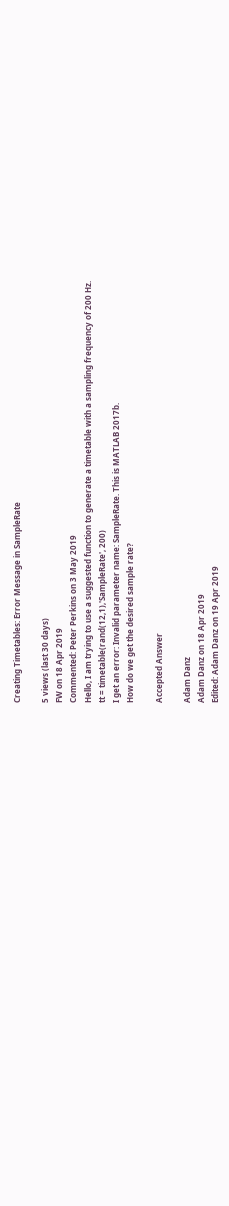Creating Timetables: Error Message in SampleRate

5 views (last 30 days)
FW on 18 Apr 2019
Commented: Peter Perkins on 3 May 2019
Hello, I am trying to use a suggested function to generate a timetable with a sampling frequency of 200 Hz.
tt = timetable(rand(12,1),'SampleRate', 200)
I get an error: Invalid parameter name: SampleRate. This is MATLAB 2017b.
How do we get the desired sample rate?

Accepted Answer

Adam Danz
Adam Danz on 18 Apr 2019
Edited: Adam Danz on 19 Apr 2019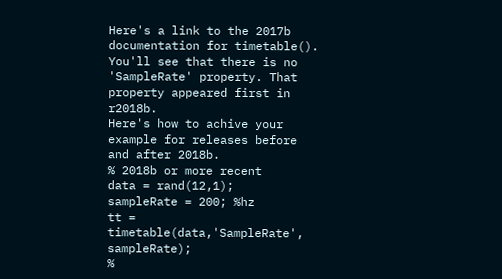Here's a link to the 2017b documentation for timetable().
You'll see that there is no 'SampleRate' property. That property appeared first in r2018b.
Here's how to achive your example for releases before and after 2018b.
% 2018b or more recent
data = rand(12,1);
sampleRate = 200; %hz
tt = timetable(data,'SampleRate', sampleRate);
%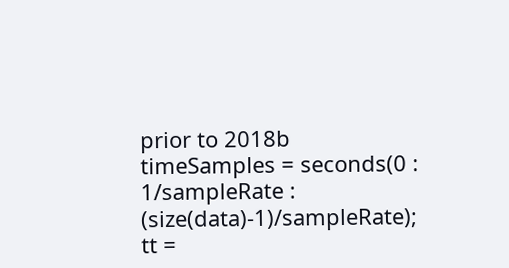prior to 2018b
timeSamples = seconds(0 : 1/sampleRate : (size(data)-1)/sampleRate);
tt =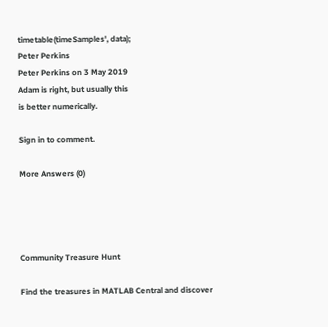timetable(timeSamples', data);
Peter Perkins
Peter Perkins on 3 May 2019
Adam is right, but usually this
is better numerically.

Sign in to comment.

More Answers (0)




Community Treasure Hunt

Find the treasures in MATLAB Central and discover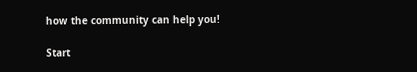how the community can help you!

Start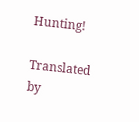Hunting!

Translated by